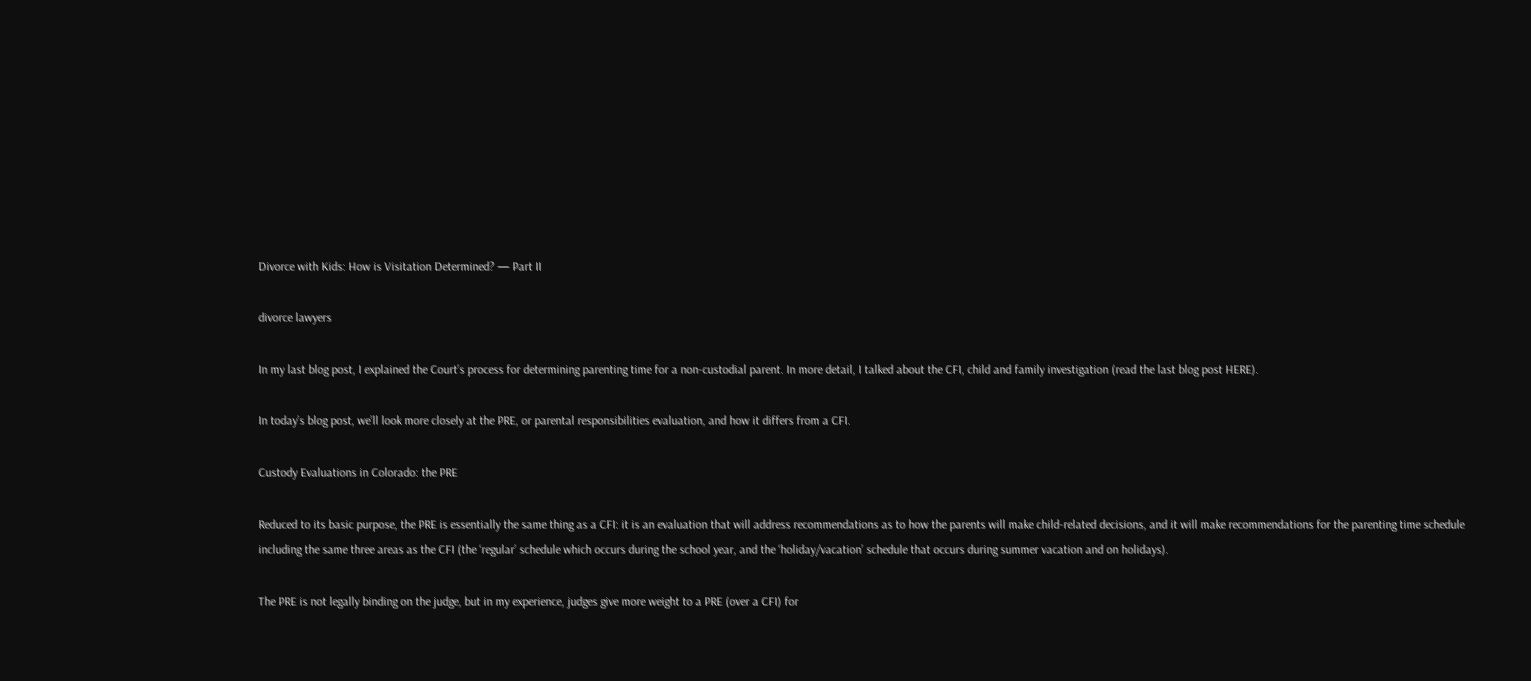Divorce with Kids: How is Visitation Determined? — Part II

divorce lawyers

In my last blog post, I explained the Court’s process for determining parenting time for a non-custodial parent. In more detail, I talked about the CFI, child and family investigation (read the last blog post HERE).

In today’s blog post, we’ll look more closely at the PRE, or parental responsibilities evaluation, and how it differs from a CFI.

Custody Evaluations in Colorado: the PRE

Reduced to its basic purpose, the PRE is essentially the same thing as a CFI: it is an evaluation that will address recommendations as to how the parents will make child-related decisions, and it will make recommendations for the parenting time schedule including the same three areas as the CFI (the ‘regular’ schedule which occurs during the school year, and the ‘holiday/vacation’ schedule that occurs during summer vacation and on holidays).

The PRE is not legally binding on the judge, but in my experience, judges give more weight to a PRE (over a CFI) for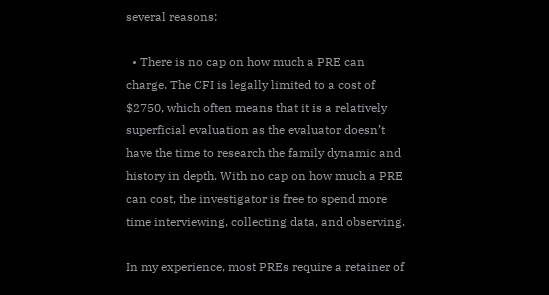several reasons:

  • There is no cap on how much a PRE can charge. The CFI is legally limited to a cost of $2750, which often means that it is a relatively superficial evaluation as the evaluator doesn’t have the time to research the family dynamic and history in depth. With no cap on how much a PRE can cost, the investigator is free to spend more time interviewing, collecting data, and observing.

In my experience, most PREs require a retainer of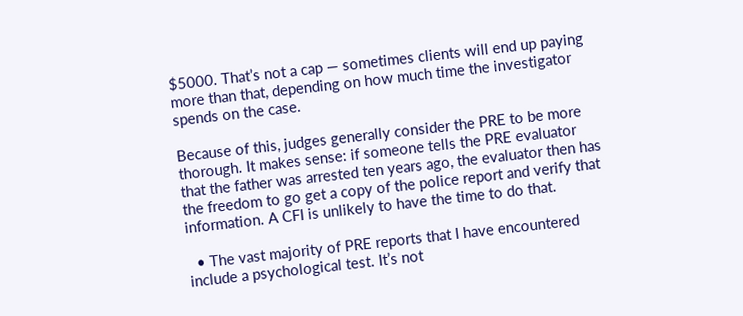$5000. That’s not a cap — sometimes clients will end up paying more than that, depending on how much time the investigator spends on the case.

Because of this, judges generally consider the PRE to be more thorough. It makes sense: if someone tells the PRE evaluator that the father was arrested ten years ago, the evaluator then has the freedom to go get a copy of the police report and verify that information. A CFI is unlikely to have the time to do that.

  • The vast majority of PRE reports that I have encountered include a psychological test. It’s not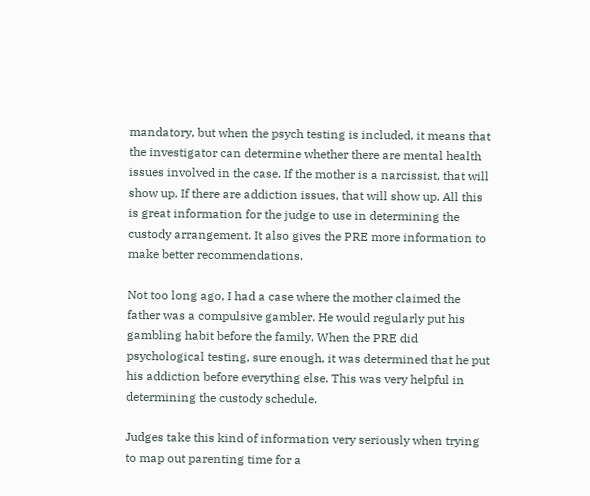mandatory, but when the psych testing is included, it means that the investigator can determine whether there are mental health issues involved in the case. If the mother is a narcissist, that will show up. If there are addiction issues, that will show up. All this is great information for the judge to use in determining the custody arrangement. It also gives the PRE more information to make better recommendations.

Not too long ago, I had a case where the mother claimed the father was a compulsive gambler. He would regularly put his gambling habit before the family. When the PRE did psychological testing, sure enough, it was determined that he put his addiction before everything else. This was very helpful in determining the custody schedule.

Judges take this kind of information very seriously when trying to map out parenting time for a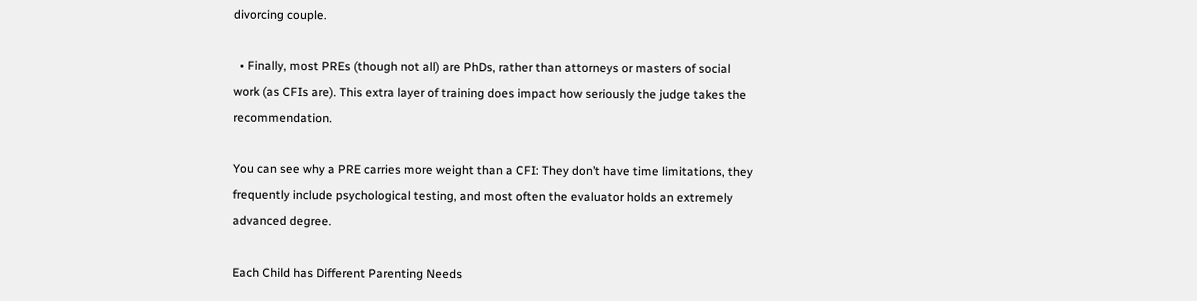divorcing couple.

  • Finally, most PREs (though not all) are PhDs, rather than attorneys or masters of social work (as CFIs are). This extra layer of training does impact how seriously the judge takes the recommendation.

You can see why a PRE carries more weight than a CFI: They don’t have time limitations, they frequently include psychological testing, and most often the evaluator holds an extremely advanced degree.

Each Child has Different Parenting Needs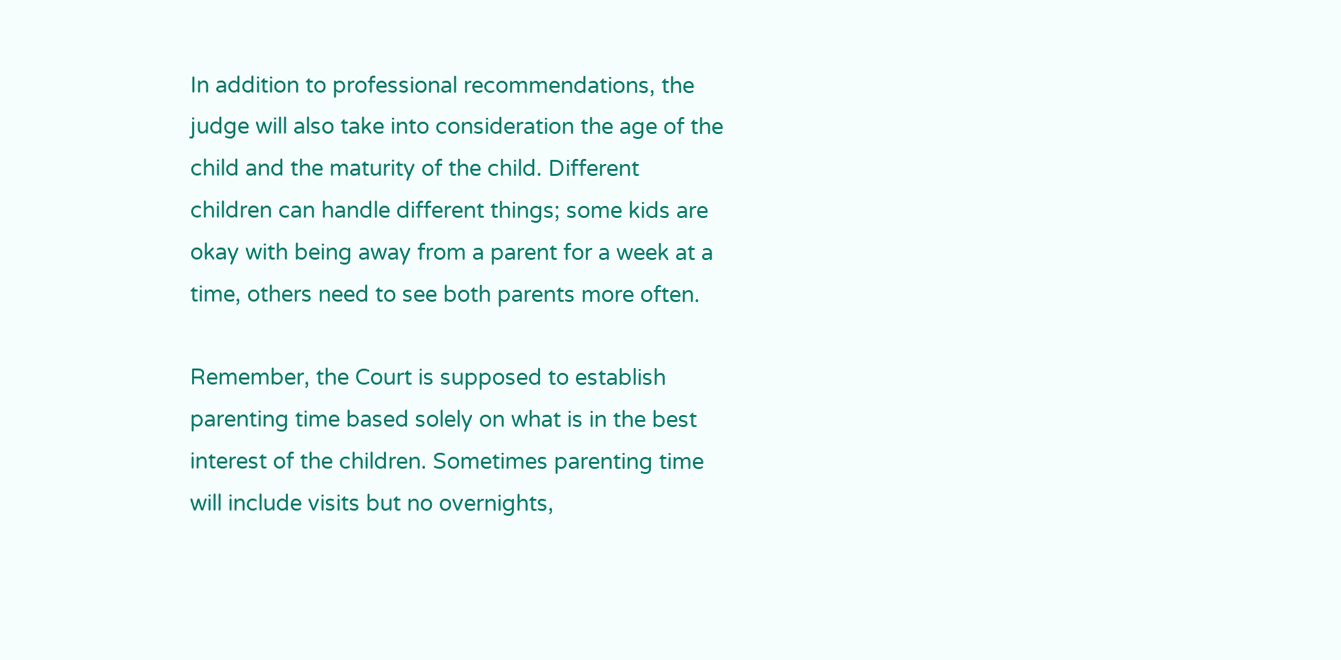In addition to professional recommendations, the judge will also take into consideration the age of the child and the maturity of the child. Different children can handle different things; some kids are okay with being away from a parent for a week at a time, others need to see both parents more often.

Remember, the Court is supposed to establish parenting time based solely on what is in the best interest of the children. Sometimes parenting time will include visits but no overnights,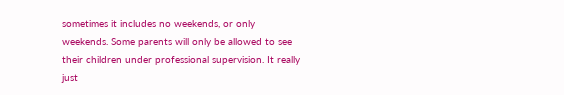sometimes it includes no weekends, or only weekends. Some parents will only be allowed to see their children under professional supervision. It really just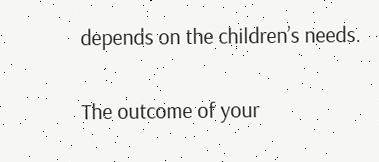depends on the children’s needs.

The outcome of your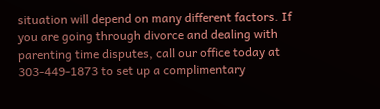situation will depend on many different factors. If you are going through divorce and dealing with parenting time disputes, call our office today at 303-449-1873 to set up a complimentary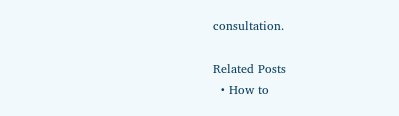consultation.

Related Posts
  • How to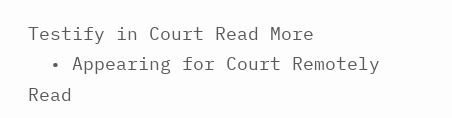Testify in Court Read More
  • Appearing for Court Remotely Read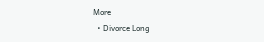More
  • Divorce Long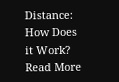Distance: How Does it Work? Read More